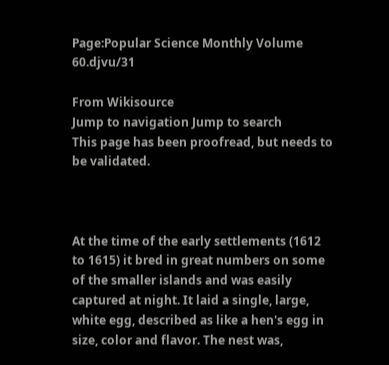Page:Popular Science Monthly Volume 60.djvu/31

From Wikisource
Jump to navigation Jump to search
This page has been proofread, but needs to be validated.



At the time of the early settlements (1612 to 1615) it bred in great numbers on some of the smaller islands and was easily captured at night. It laid a single, large, white egg, described as like a hen's egg in size, color and flavor. The nest was,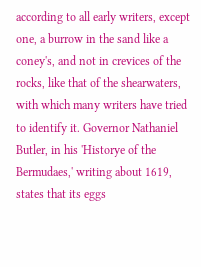according to all early writers, except one, a burrow in the sand like a coney's, and not in crevices of the rocks, like that of the shearwaters, with which many writers have tried to identify it. Governor Nathaniel Butler, in his 'Historye of the Bermudaes,' writing about 1619, states that its eggs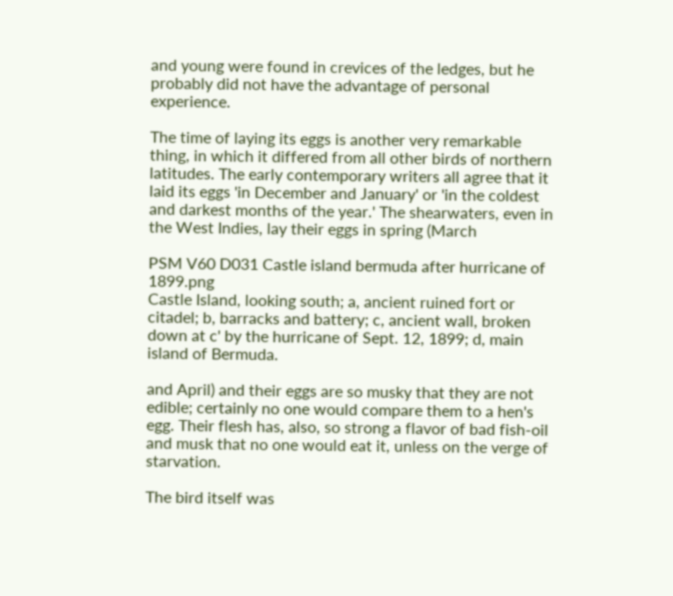and young were found in crevices of the ledges, but he probably did not have the advantage of personal experience.

The time of laying its eggs is another very remarkable thing, in which it differed from all other birds of northern latitudes. The early contemporary writers all agree that it laid its eggs 'in December and January' or 'in the coldest and darkest months of the year.' The shearwaters, even in the West Indies, lay their eggs in spring (March

PSM V60 D031 Castle island bermuda after hurricane of 1899.png
Castle Island, looking south; a, ancient ruined fort or citadel; b, barracks and battery; c, ancient wall, broken down at c' by the hurricane of Sept. 12, 1899; d, main island of Bermuda.

and April) and their eggs are so musky that they are not edible; certainly no one would compare them to a hen's egg. Their flesh has, also, so strong a flavor of bad fish-oil and musk that no one would eat it, unless on the verge of starvation.

The bird itself was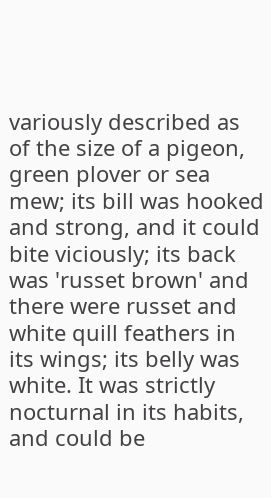variously described as of the size of a pigeon, green plover or sea mew; its bill was hooked and strong, and it could bite viciously; its back was 'russet brown' and there were russet and white quill feathers in its wings; its belly was white. It was strictly nocturnal in its habits, and could be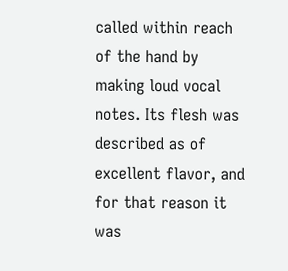called within reach of the hand by making loud vocal notes. Its flesh was described as of excellent flavor, and for that reason it was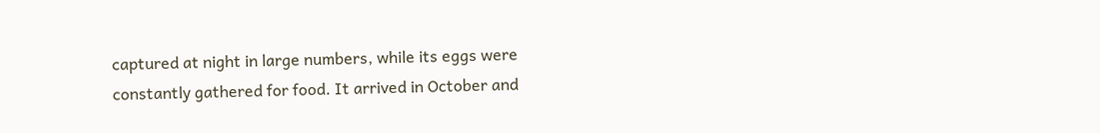captured at night in large numbers, while its eggs were constantly gathered for food. It arrived in October and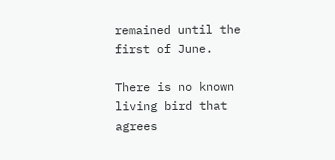remained until the first of June.

There is no known living bird that agrees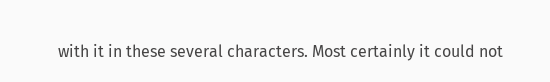with it in these several characters. Most certainly it could not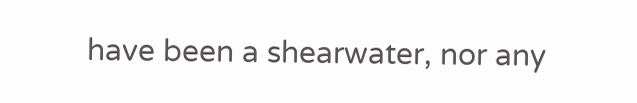have been a shearwater, nor any